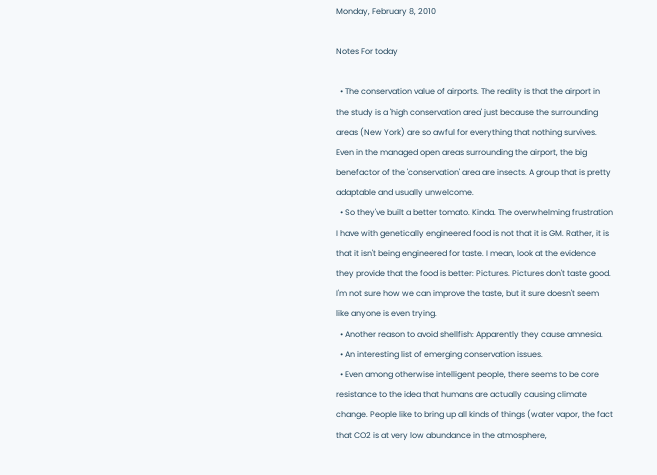Monday, February 8, 2010

Notes For today

  • The conservation value of airports. The reality is that the airport in the study is a 'high conservation area' just because the surrounding areas (New York) are so awful for everything that nothing survives. Even in the managed open areas surrounding the airport, the big benefactor of the 'conservation' area are insects. A group that is pretty adaptable and usually unwelcome.
  • So they've built a better tomato. Kinda. The overwhelming frustration I have with genetically engineered food is not that it is GM. Rather, it is that it isn't being engineered for taste. I mean, look at the evidence they provide that the food is better: Pictures. Pictures don't taste good. I'm not sure how we can improve the taste, but it sure doesn't seem like anyone is even trying.
  • Another reason to avoid shellfish: Apparently they cause amnesia.
  • An interesting list of emerging conservation issues.
  • Even among otherwise intelligent people, there seems to be core resistance to the idea that humans are actually causing climate change. People like to bring up all kinds of things (water vapor, the fact that CO2 is at very low abundance in the atmosphere,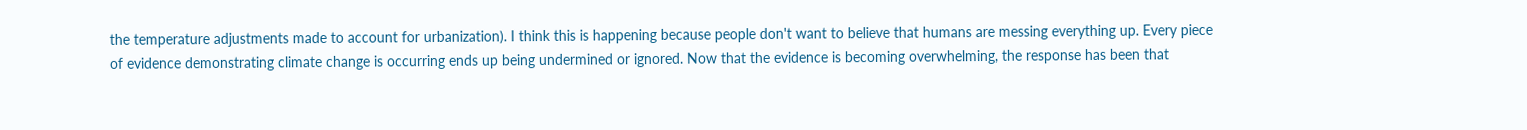the temperature adjustments made to account for urbanization). I think this is happening because people don't want to believe that humans are messing everything up. Every piece of evidence demonstrating climate change is occurring ends up being undermined or ignored. Now that the evidence is becoming overwhelming, the response has been that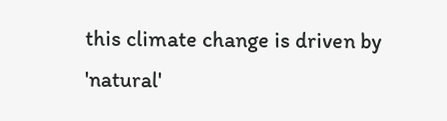this climate change is driven by 'natural'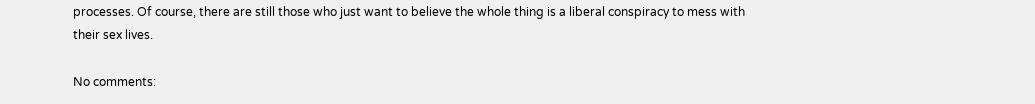processes. Of course, there are still those who just want to believe the whole thing is a liberal conspiracy to mess with their sex lives.

No comments: